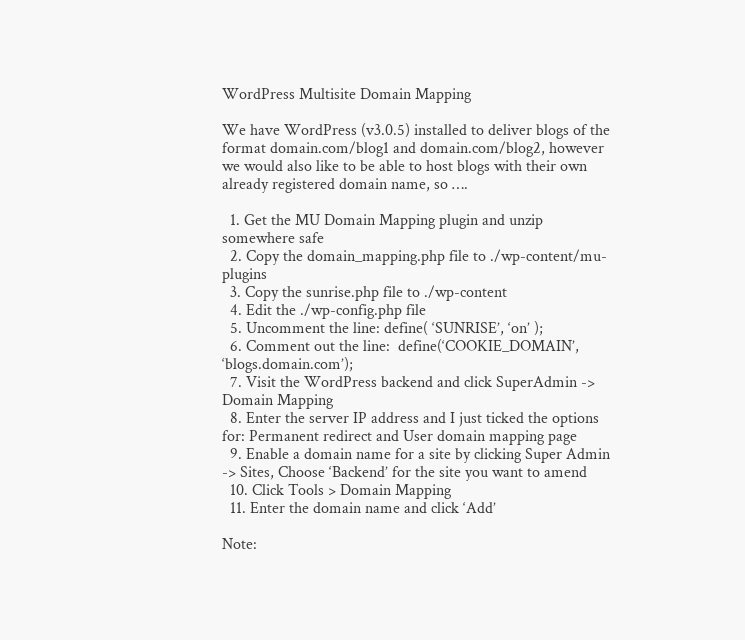WordPress Multisite Domain Mapping

We have WordPress (v3.0.5) installed to deliver blogs of the format domain.com/blog1 and domain.com/blog2, however we would also like to be able to host blogs with their own already registered domain name, so ….

  1. Get the MU Domain Mapping plugin and unzip somewhere safe
  2. Copy the domain_mapping.php file to ./wp-content/mu-plugins
  3. Copy the sunrise.php file to ./wp-content
  4. Edit the ./wp-config.php file
  5. Uncomment the line: define( ‘SUNRISE’, ‘on’ );
  6. Comment out the line:  define(‘COOKIE_DOMAIN’, ‘blogs.domain.com’);
  7. Visit the WordPress backend and click SuperAdmin -> Domain Mapping
  8. Enter the server IP address and I just ticked the options for: Permanent redirect and User domain mapping page
  9. Enable a domain name for a site by clicking Super Admin -> Sites, Choose ‘Backend’ for the site you want to amend
  10. Click Tools > Domain Mapping
  11. Enter the domain name and click ‘Add’

Note: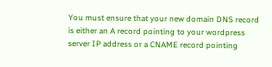You must ensure that your new domain DNS record is either an A record pointing to your wordpress server IP address or a CNAME record pointing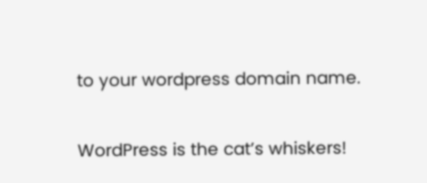to your wordpress domain name.

WordPress is the cat’s whiskers!